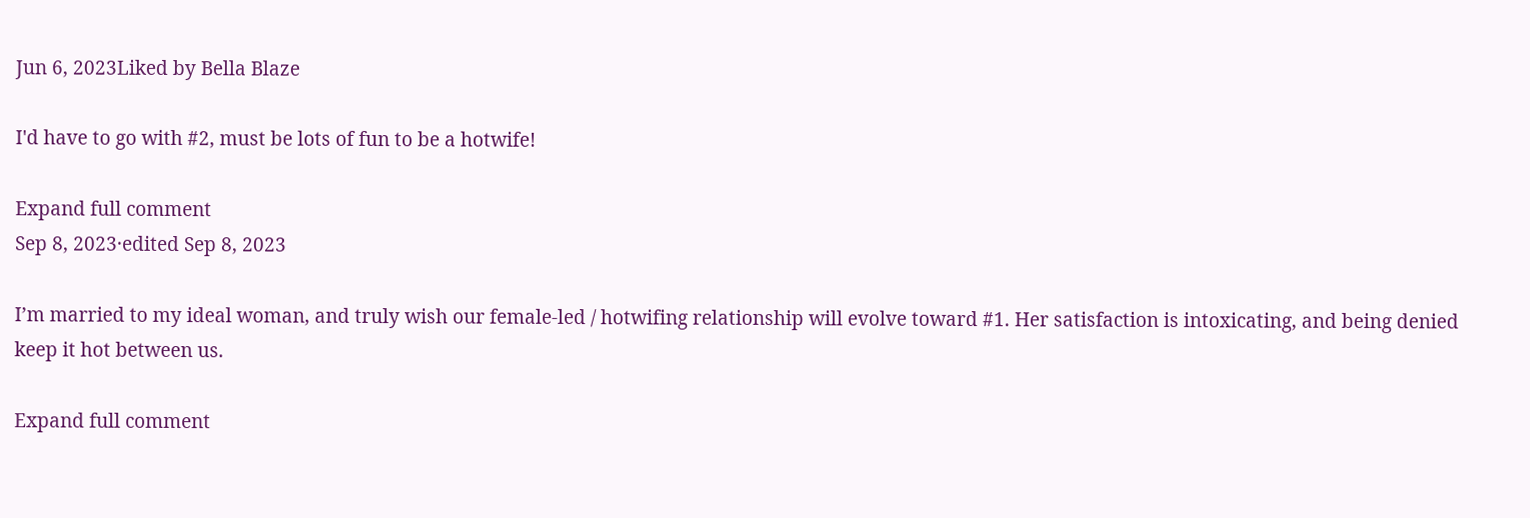Jun 6, 2023Liked by Bella Blaze

I'd have to go with #2, must be lots of fun to be a hotwife!

Expand full comment
Sep 8, 2023·edited Sep 8, 2023

I’m married to my ideal woman, and truly wish our female-led / hotwifing relationship will evolve toward #1. Her satisfaction is intoxicating, and being denied keep it hot between us.

Expand full comment